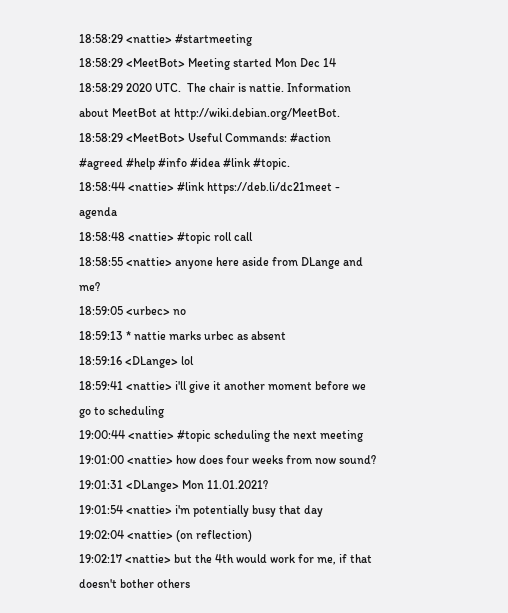18:58:29 <nattie> #startmeeting
18:58:29 <MeetBot> Meeting started Mon Dec 14 18:58:29 2020 UTC.  The chair is nattie. Information about MeetBot at http://wiki.debian.org/MeetBot.
18:58:29 <MeetBot> Useful Commands: #action #agreed #help #info #idea #link #topic.
18:58:44 <nattie> #link https://deb.li/dc21meet - agenda
18:58:48 <nattie> #topic roll call
18:58:55 <nattie> anyone here aside from DLange and me?
18:59:05 <urbec> no
18:59:13 * nattie marks urbec as absent
18:59:16 <DLange> lol
18:59:41 <nattie> i'll give it another moment before we go to scheduling
19:00:44 <nattie> #topic scheduling the next meeting
19:01:00 <nattie> how does four weeks from now sound?
19:01:31 <DLange> Mon 11.01.2021?
19:01:54 <nattie> i'm potentially busy that day
19:02:04 <nattie> (on reflection)
19:02:17 <nattie> but the 4th would work for me, if that doesn't bother others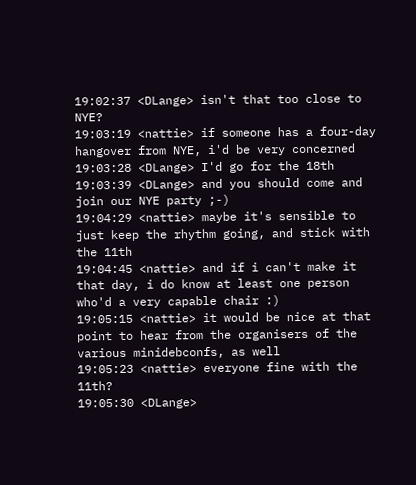19:02:37 <DLange> isn't that too close to NYE?
19:03:19 <nattie> if someone has a four-day hangover from NYE, i'd be very concerned
19:03:28 <DLange> I'd go for the 18th
19:03:39 <DLange> and you should come and join our NYE party ;-)
19:04:29 <nattie> maybe it's sensible to just keep the rhythm going, and stick with the 11th
19:04:45 <nattie> and if i can't make it that day, i do know at least one person who'd a very capable chair :)
19:05:15 <nattie> it would be nice at that point to hear from the organisers of the various minidebconfs, as well
19:05:23 <nattie> everyone fine with the 11th?
19:05:30 <DLange>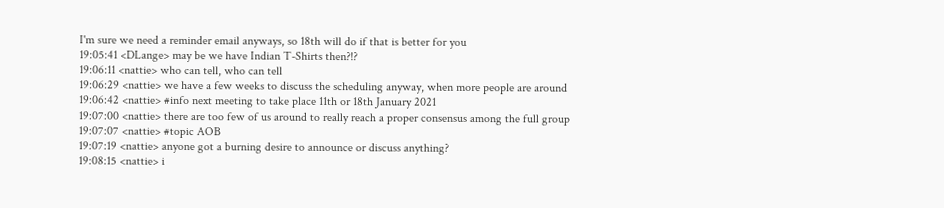I'm sure we need a reminder email anyways, so 18th will do if that is better for you
19:05:41 <DLange> may be we have Indian T-Shirts then?!?
19:06:11 <nattie> who can tell, who can tell
19:06:29 <nattie> we have a few weeks to discuss the scheduling anyway, when more people are around
19:06:42 <nattie> #info next meeting to take place 11th or 18th January 2021
19:07:00 <nattie> there are too few of us around to really reach a proper consensus among the full group
19:07:07 <nattie> #topic AOB
19:07:19 <nattie> anyone got a burning desire to announce or discuss anything?
19:08:15 <nattie> i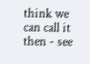think we can call it then - see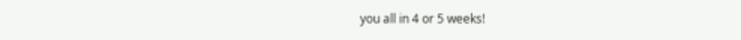you all in 4 or 5 weeks!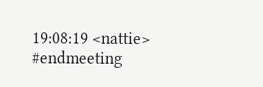19:08:19 <nattie> #endmeeting